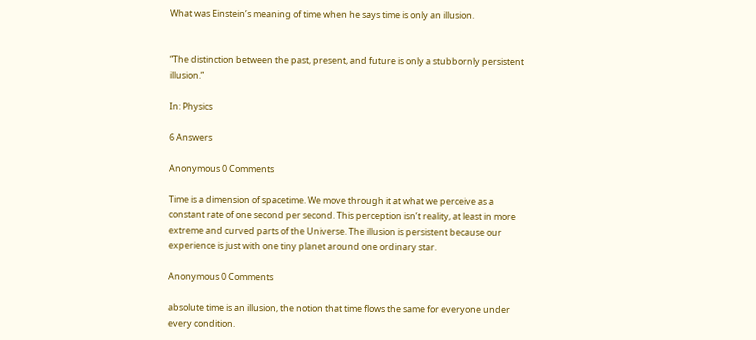What was Einstein’s meaning of time when he says time is only an illusion.


“The distinction between the past, present, and future is only a stubbornly persistent illusion.”

In: Physics

6 Answers

Anonymous 0 Comments

Time is a dimension of spacetime. We move through it at what we perceive as a constant rate of one second per second. This perception isn’t reality, at least in more extreme and curved parts of the Universe. The illusion is persistent because our experience is just with one tiny planet around one ordinary star.

Anonymous 0 Comments

absolute time is an illusion, the notion that time flows the same for everyone under every condition.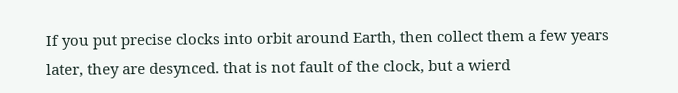If you put precise clocks into orbit around Earth, then collect them a few years later, they are desynced. that is not fault of the clock, but a wierd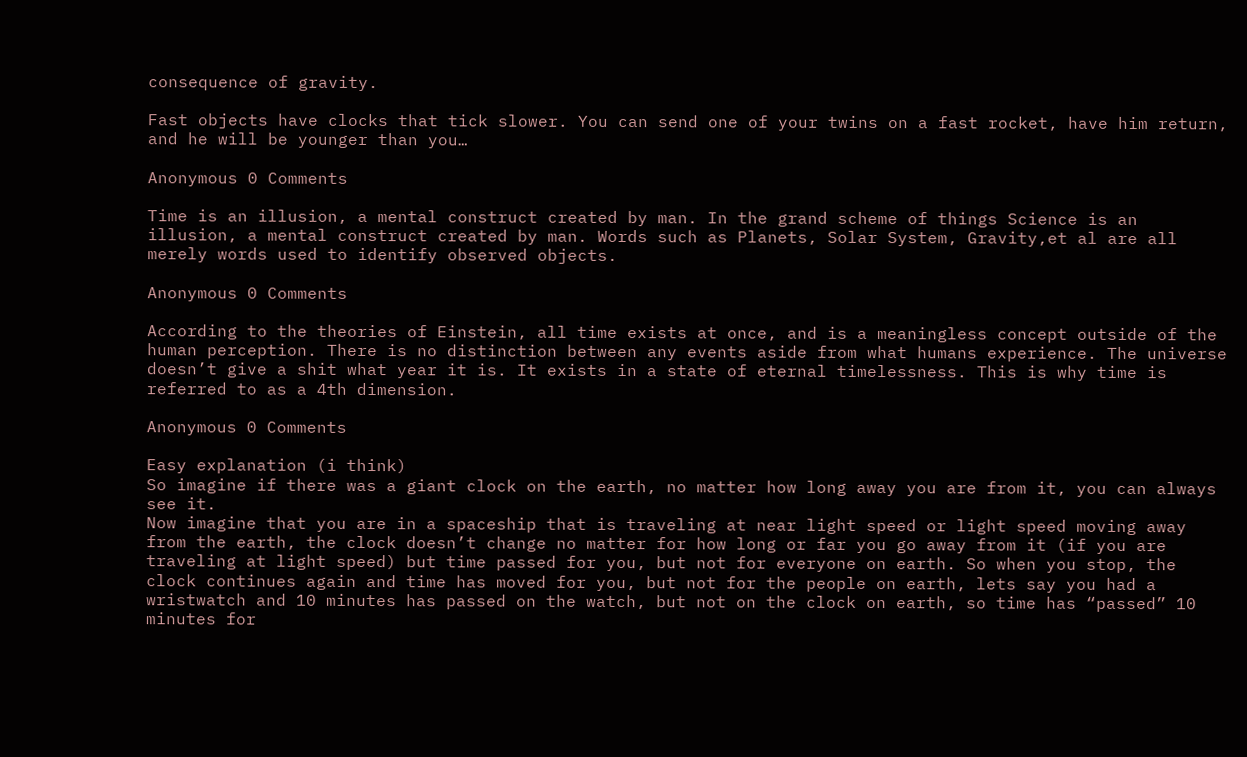consequence of gravity.

Fast objects have clocks that tick slower. You can send one of your twins on a fast rocket, have him return, and he will be younger than you…

Anonymous 0 Comments

Time is an illusion, a mental construct created by man. In the grand scheme of things Science is an illusion, a mental construct created by man. Words such as Planets, Solar System, Gravity,et al are all merely words used to identify observed objects.

Anonymous 0 Comments

According to the theories of Einstein, all time exists at once, and is a meaningless concept outside of the human perception. There is no distinction between any events aside from what humans experience. The universe doesn’t give a shit what year it is. It exists in a state of eternal timelessness. This is why time is referred to as a 4th dimension.

Anonymous 0 Comments

Easy explanation (i think)
So imagine if there was a giant clock on the earth, no matter how long away you are from it, you can always see it.
Now imagine that you are in a spaceship that is traveling at near light speed or light speed moving away from the earth, the clock doesn’t change no matter for how long or far you go away from it (if you are traveling at light speed) but time passed for you, but not for everyone on earth. So when you stop, the clock continues again and time has moved for you, but not for the people on earth, lets say you had a wristwatch and 10 minutes has passed on the watch, but not on the clock on earth, so time has “passed” 10 minutes for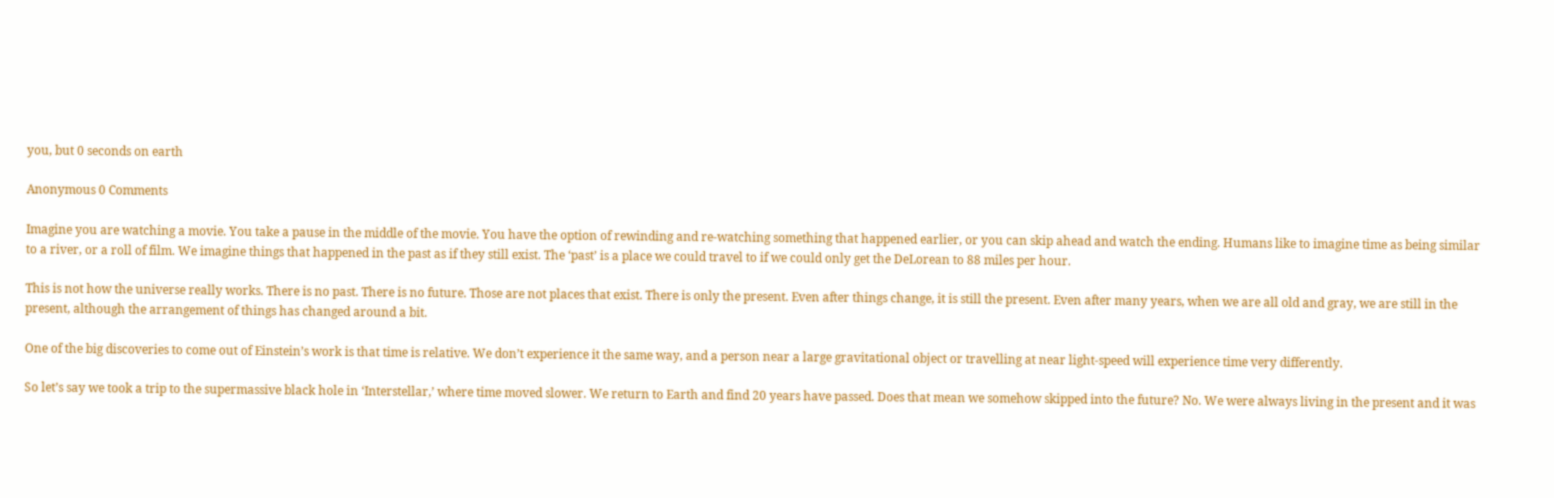you, but 0 seconds on earth

Anonymous 0 Comments

Imagine you are watching a movie. You take a pause in the middle of the movie. You have the option of rewinding and re-watching something that happened earlier, or you can skip ahead and watch the ending. Humans like to imagine time as being similar to a river, or a roll of film. We imagine things that happened in the past as if they still exist. The ‘past’ is a place we could travel to if we could only get the DeLorean to 88 miles per hour.

This is not how the universe really works. There is no past. There is no future. Those are not places that exist. There is only the present. Even after things change, it is still the present. Even after many years, when we are all old and gray, we are still in the present, although the arrangement of things has changed around a bit.

One of the big discoveries to come out of Einstein’s work is that time is relative. We don’t experience it the same way, and a person near a large gravitational object or travelling at near light-speed will experience time very differently.

So let’s say we took a trip to the supermassive black hole in ‘Interstellar,’ where time moved slower. We return to Earth and find 20 years have passed. Does that mean we somehow skipped into the future? No. We were always living in the present and it was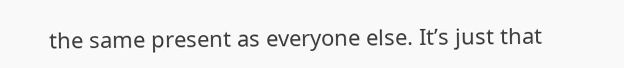the same present as everyone else. It’s just that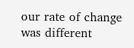our rate of change was different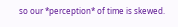so our *perception* of time is skewed.